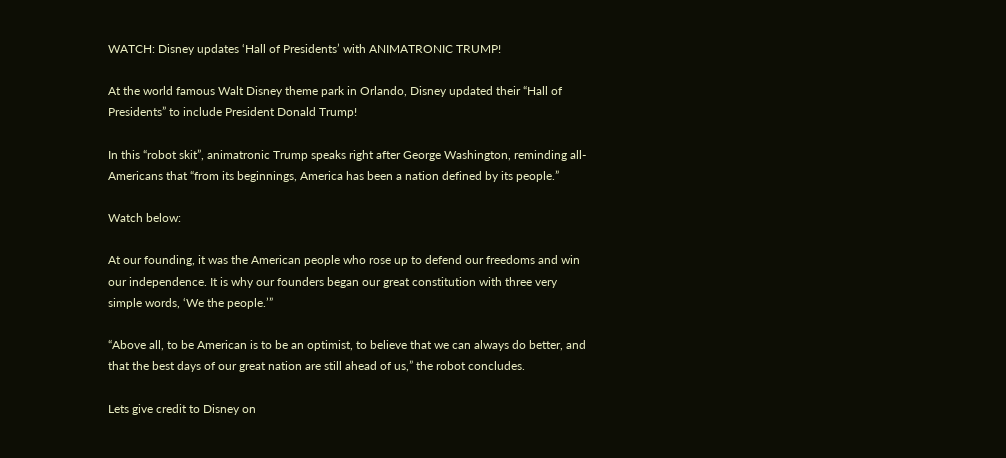WATCH: Disney updates ‘Hall of Presidents’ with ANIMATRONIC TRUMP!

At the world famous Walt Disney theme park in Orlando, Disney updated their “Hall of Presidents” to include President Donald Trump!

In this “robot skit”, animatronic Trump speaks right after George Washington, reminding all-Americans that “from its beginnings, America has been a nation defined by its people.”

Watch below:

At our founding, it was the American people who rose up to defend our freedoms and win our independence. It is why our founders began our great constitution with three very simple words, ‘We the people.’”

“Above all, to be American is to be an optimist, to believe that we can always do better, and that the best days of our great nation are still ahead of us,” the robot concludes.

Lets give credit to Disney on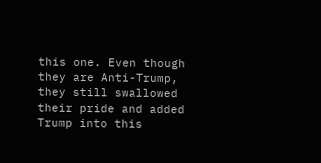this one. Even though they are Anti-Trump, they still swallowed their pride and added Trump into this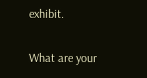exhibit.

What are your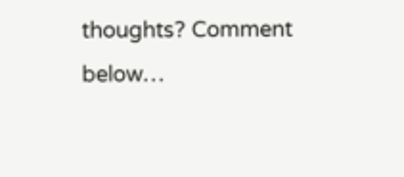thoughts? Comment below…